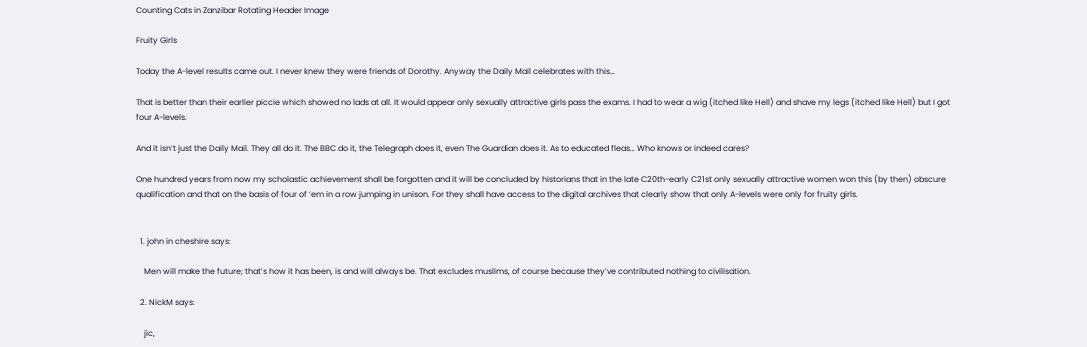Counting Cats in Zanzibar Rotating Header Image

Fruity Girls

Today the A-level results came out. I never knew they were friends of Dorothy. Anyway the Daily Mail celebrates with this…

That is better than their earlier piccie which showed no lads at all. It would appear only sexually attractive girls pass the exams. I had to wear a wig (itched like Hell) and shave my legs (itched like Hell) but I got four A-levels.

And it isn’t just the Daily Mail. They all do it. The BBC do it, the Telegraph does it, even The Guardian does it. As to educated fleas… Who knows or indeed cares?

One hundred years from now my scholastic achievement shall be forgotten and it will be concluded by historians that in the late C20th-early C21st only sexually attractive women won this (by then) obscure qualification and that on the basis of four of ‘em in a row jumping in unison. For they shall have access to the digital archives that clearly show that only A-levels were only for fruity girls.


  1. john in cheshire says:

    Men will make the future; that’s how it has been, is and will always be. That excludes muslims, of course because they’ve contributed nothing to civilisation.

  2. NickM says:

    jic,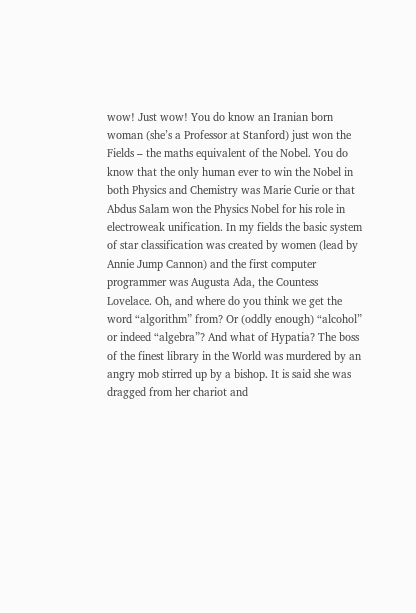wow! Just wow! You do know an Iranian born woman (she’s a Professor at Stanford) just won the Fields – the maths equivalent of the Nobel. You do know that the only human ever to win the Nobel in both Physics and Chemistry was Marie Curie or that Abdus Salam won the Physics Nobel for his role in electroweak unification. In my fields the basic system of star classification was created by women (lead by Annie Jump Cannon) and the first computer programmer was Augusta Ada, the Countess Lovelace. Oh, and where do you think we get the word “algorithm” from? Or (oddly enough) “alcohol” or indeed “algebra”? And what of Hypatia? The boss of the finest library in the World was murdered by an angry mob stirred up by a bishop. It is said she was dragged from her chariot and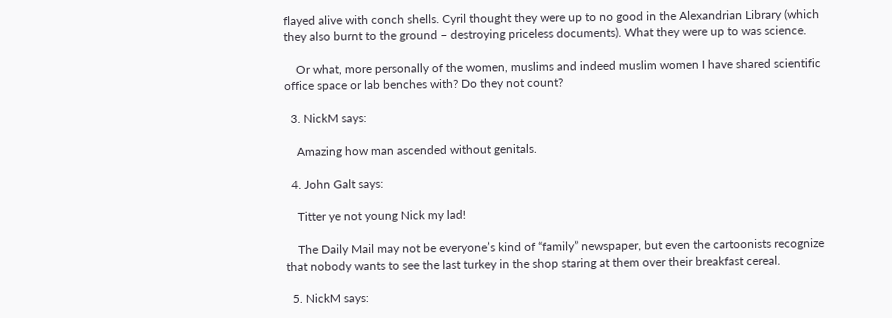flayed alive with conch shells. Cyril thought they were up to no good in the Alexandrian Library (which they also burnt to the ground – destroying priceless documents). What they were up to was science.

    Or what, more personally of the women, muslims and indeed muslim women I have shared scientific office space or lab benches with? Do they not count?

  3. NickM says:

    Amazing how man ascended without genitals.

  4. John Galt says:

    Titter ye not young Nick my lad!

    The Daily Mail may not be everyone’s kind of “family” newspaper, but even the cartoonists recognize that nobody wants to see the last turkey in the shop staring at them over their breakfast cereal.

  5. NickM says: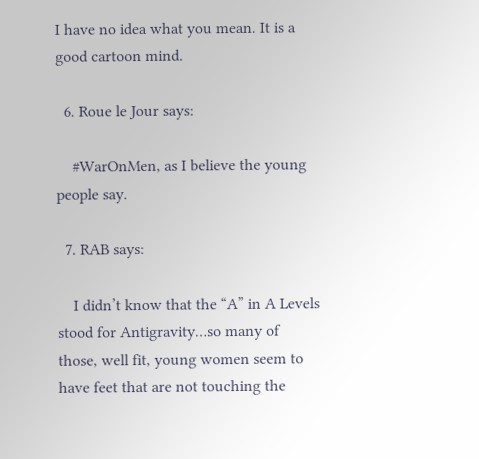I have no idea what you mean. It is a good cartoon mind.

  6. Roue le Jour says:

    #WarOnMen, as I believe the young people say.

  7. RAB says:

    I didn’t know that the “A” in A Levels stood for Antigravity…so many of those, well fit, young women seem to have feet that are not touching the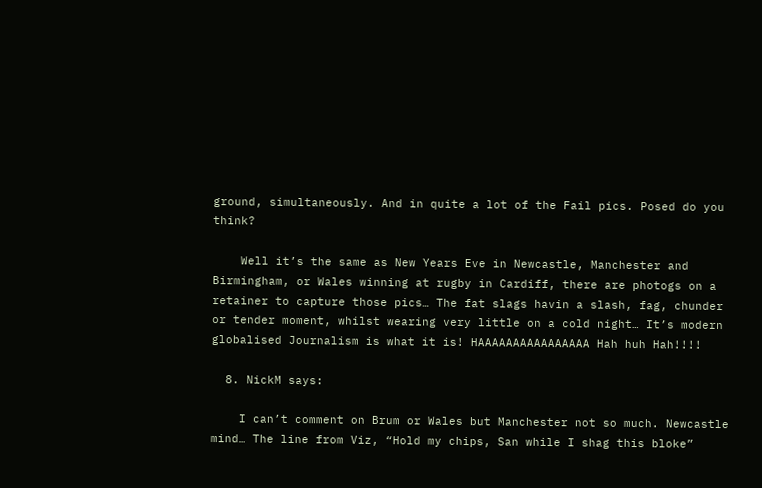ground, simultaneously. And in quite a lot of the Fail pics. Posed do you think?

    Well it’s the same as New Years Eve in Newcastle, Manchester and Birmingham, or Wales winning at rugby in Cardiff, there are photogs on a retainer to capture those pics… The fat slags havin a slash, fag, chunder or tender moment, whilst wearing very little on a cold night… It’s modern globalised Journalism is what it is! HAAAAAAAAAAAAAAAA Hah huh Hah!!!!

  8. NickM says:

    I can’t comment on Brum or Wales but Manchester not so much. Newcastle mind… The line from Viz, “Hold my chips, San while I shag this bloke”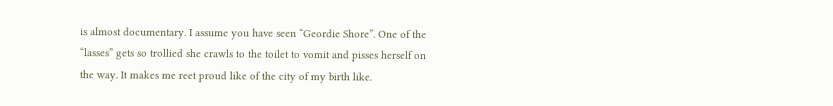is almost documentary. I assume you have seen “Geordie Shore”. One of the “lasses” gets so trollied she crawls to the toilet to vomit and pisses herself on the way. It makes me reet proud like of the city of my birth like.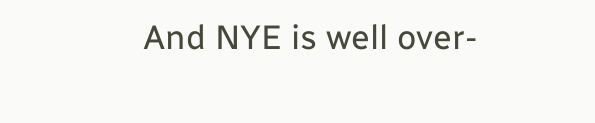And NYE is well over-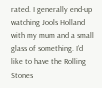rated. I generally end-up watching Jools Holland with my mum and a small glass of something. I’d like to have the Rolling Stones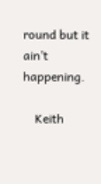round but it ain’t happening.

    Keith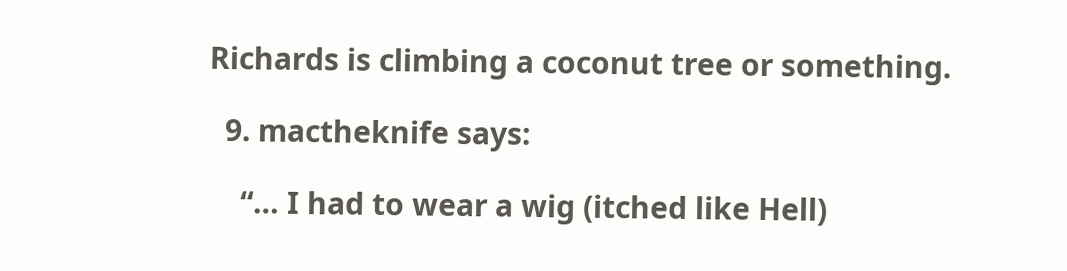Richards is climbing a coconut tree or something.

  9. mactheknife says:

    “… I had to wear a wig (itched like Hell)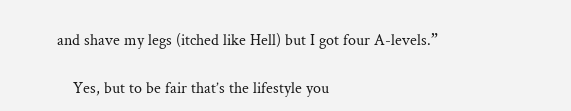and shave my legs (itched like Hell) but I got four A-levels.”

    Yes, but to be fair that’s the lifestyle you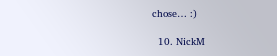chose… :)

  10. NickM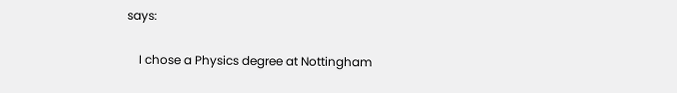says:

    I chose a Physics degree at Nottingham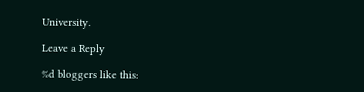University.

Leave a Reply

%d bloggers like this: